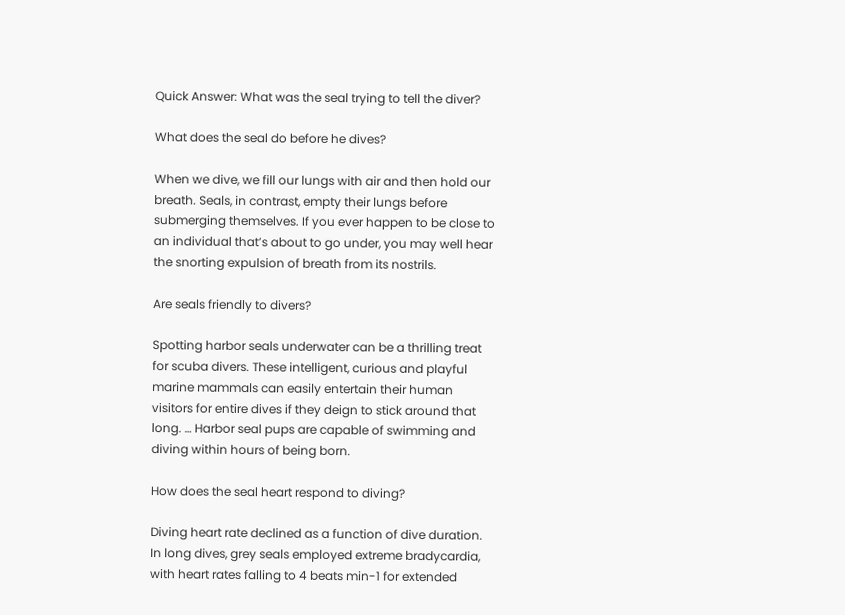Quick Answer: What was the seal trying to tell the diver?

What does the seal do before he dives?

When we dive, we fill our lungs with air and then hold our breath. Seals, in contrast, empty their lungs before submerging themselves. If you ever happen to be close to an individual that’s about to go under, you may well hear the snorting expulsion of breath from its nostrils.

Are seals friendly to divers?

Spotting harbor seals underwater can be a thrilling treat for scuba divers. These intelligent, curious and playful marine mammals can easily entertain their human visitors for entire dives if they deign to stick around that long. … Harbor seal pups are capable of swimming and diving within hours of being born.

How does the seal heart respond to diving?

Diving heart rate declined as a function of dive duration. In long dives, grey seals employed extreme bradycardia, with heart rates falling to 4 beats min-1 for extended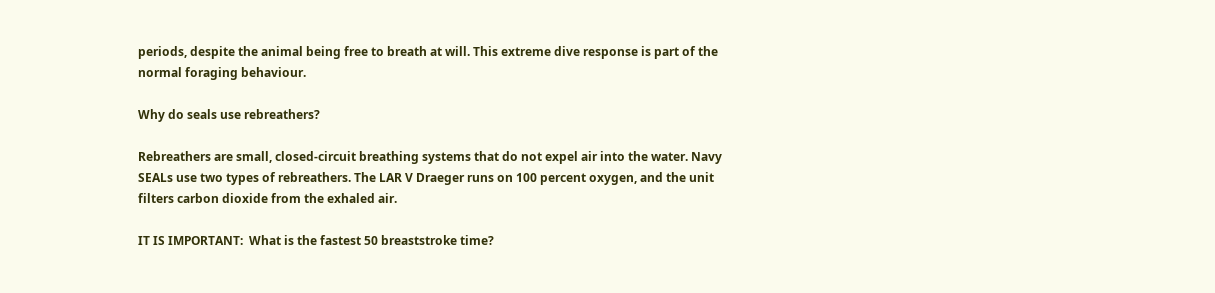periods, despite the animal being free to breath at will. This extreme dive response is part of the normal foraging behaviour.

Why do seals use rebreathers?

Rebreathers are small, closed-circuit breathing systems that do not expel air into the water. Navy SEALs use two types of rebreathers. The LAR V Draeger runs on 100 percent oxygen, and the unit filters carbon dioxide from the exhaled air.

IT IS IMPORTANT:  What is the fastest 50 breaststroke time?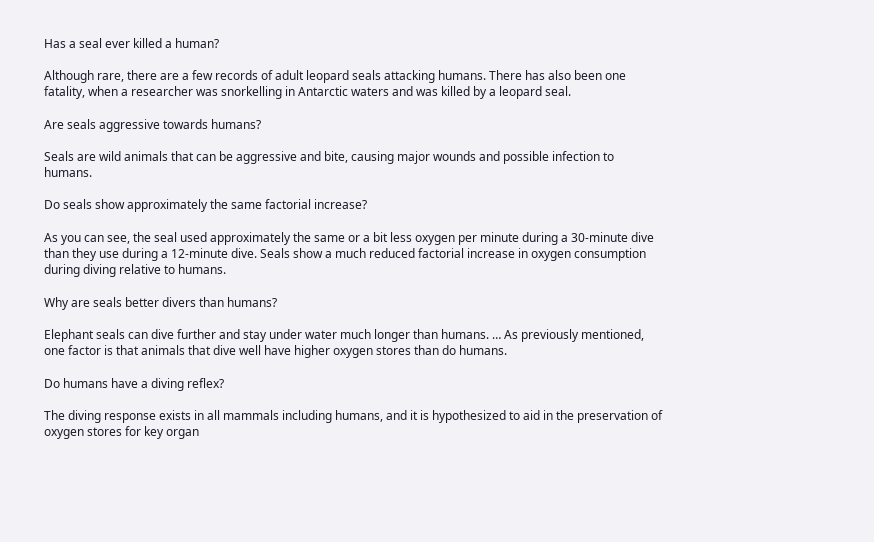Has a seal ever killed a human?

Although rare, there are a few records of adult leopard seals attacking humans. There has also been one fatality, when a researcher was snorkelling in Antarctic waters and was killed by a leopard seal.

Are seals aggressive towards humans?

Seals are wild animals that can be aggressive and bite, causing major wounds and possible infection to humans.

Do seals show approximately the same factorial increase?

As you can see, the seal used approximately the same or a bit less oxygen per minute during a 30-minute dive than they use during a 12-minute dive. Seals show a much reduced factorial increase in oxygen consumption during diving relative to humans.

Why are seals better divers than humans?

Elephant seals can dive further and stay under water much longer than humans. … As previously mentioned, one factor is that animals that dive well have higher oxygen stores than do humans.

Do humans have a diving reflex?

The diving response exists in all mammals including humans, and it is hypothesized to aid in the preservation of oxygen stores for key organ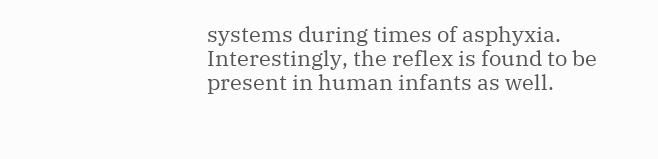systems during times of asphyxia. Interestingly, the reflex is found to be present in human infants as well.